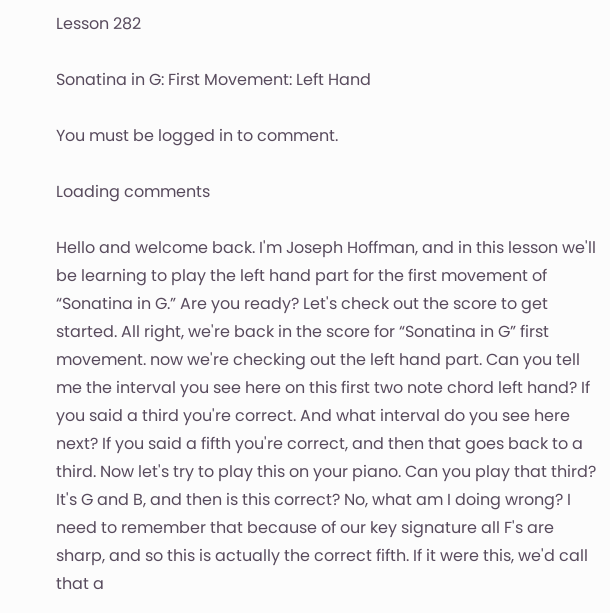Lesson 282

Sonatina in G: First Movement: Left Hand

You must be logged in to comment.

Loading comments

Hello and welcome back. I'm Joseph Hoffman, and in this lesson we'll be learning to play the left hand part for the first movement of “Sonatina in G.” Are you ready? Let's check out the score to get started. All right, we're back in the score for “Sonatina in G” first movement. now we're checking out the left hand part. Can you tell me the interval you see here on this first two note chord left hand? If you said a third you're correct. And what interval do you see here next? If you said a fifth you're correct, and then that goes back to a third. Now let's try to play this on your piano. Can you play that third? It's G and B, and then is this correct? No, what am I doing wrong? I need to remember that because of our key signature all F's are sharp, and so this is actually the correct fifth. If it were this, we'd call that a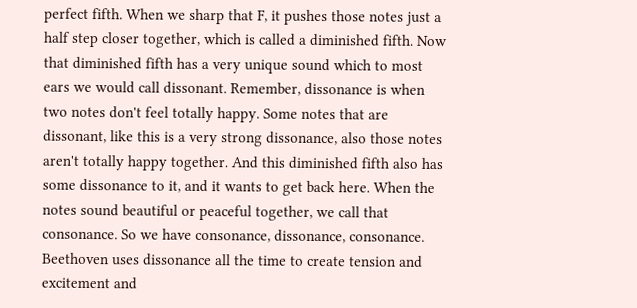perfect fifth. When we sharp that F, it pushes those notes just a half step closer together, which is called a diminished fifth. Now that diminished fifth has a very unique sound which to most ears we would call dissonant. Remember, dissonance is when two notes don't feel totally happy. Some notes that are dissonant, like this is a very strong dissonance, also those notes aren't totally happy together. And this diminished fifth also has some dissonance to it, and it wants to get back here. When the notes sound beautiful or peaceful together, we call that consonance. So we have consonance, dissonance, consonance. Beethoven uses dissonance all the time to create tension and excitement and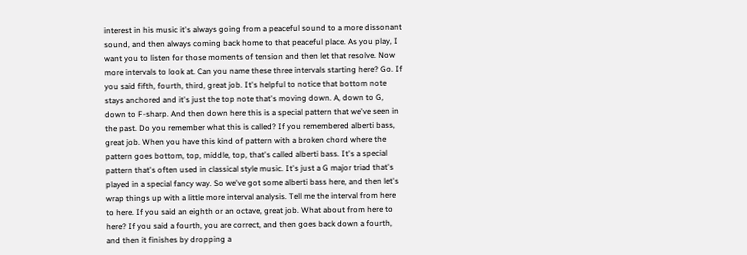interest in his music it's always going from a peaceful sound to a more dissonant sound, and then always coming back home to that peaceful place. As you play, I want you to listen for those moments of tension and then let that resolve. Now more intervals to look at. Can you name these three intervals starting here? Go. If you said fifth, fourth, third, great job. It's helpful to notice that bottom note stays anchored and it's just the top note that's moving down. A, down to G, down to F-sharp. And then down here this is a special pattern that we've seen in the past. Do you remember what this is called? If you remembered alberti bass, great job. When you have this kind of pattern with a broken chord where the pattern goes bottom, top, middle, top, that's called alberti bass. It's a special pattern that's often used in classical style music. It's just a G major triad that's played in a special fancy way. So we've got some alberti bass here, and then let's wrap things up with a little more interval analysis. Tell me the interval from here to here. If you said an eighth or an octave, great job. What about from here to here? If you said a fourth, you are correct, and then goes back down a fourth, and then it finishes by dropping a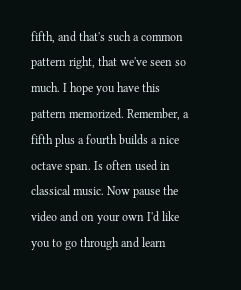fifth, and that's such a common pattern right, that we've seen so much. I hope you have this pattern memorized. Remember, a fifth plus a fourth builds a nice octave span. Is often used in classical music. Now pause the video and on your own I'd like you to go through and learn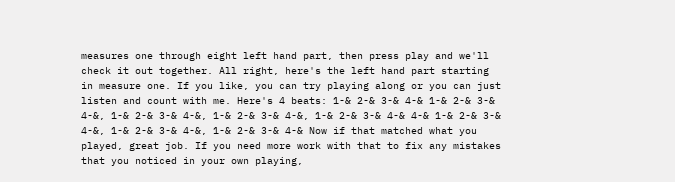measures one through eight left hand part, then press play and we'll check it out together. All right, here's the left hand part starting in measure one. If you like, you can try playing along or you can just listen and count with me. Here's 4 beats: 1-& 2-& 3-& 4-& 1-& 2-& 3-& 4-&, 1-& 2-& 3-& 4-&, 1-& 2-& 3-& 4-&, 1-& 2-& 3-& 4-& 4-& 1-& 2-& 3-& 4-&, 1-& 2-& 3-& 4-&, 1-& 2-& 3-& 4-& Now if that matched what you played, great job. If you need more work with that to fix any mistakes that you noticed in your own playing,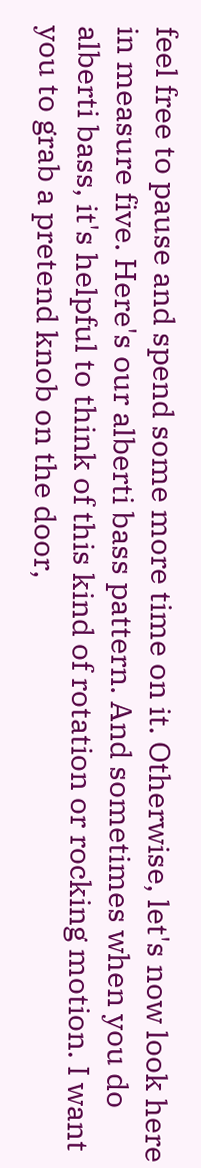feel free to pause and spend some more time on it. Otherwise, let's now look here in measure five. Here's our alberti bass pattern. And sometimes when you do alberti bass, it's helpful to think of this kind of rotation or rocking motion. I want you to grab a pretend knob on the door,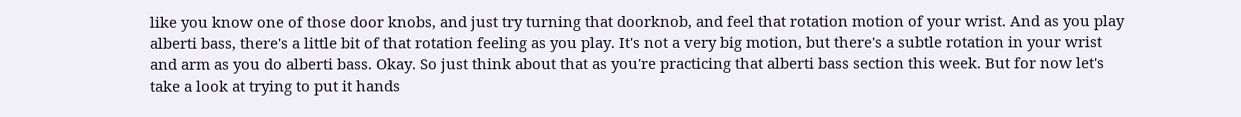like you know one of those door knobs, and just try turning that doorknob, and feel that rotation motion of your wrist. And as you play alberti bass, there's a little bit of that rotation feeling as you play. It's not a very big motion, but there's a subtle rotation in your wrist and arm as you do alberti bass. Okay. So just think about that as you're practicing that alberti bass section this week. But for now let's take a look at trying to put it hands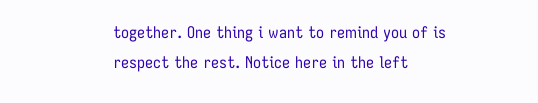together. One thing i want to remind you of is respect the rest. Notice here in the left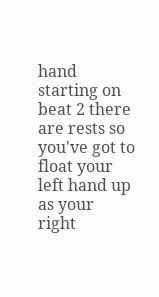hand starting on beat 2 there are rests so you've got to float your left hand up as your right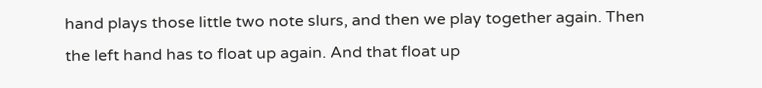hand plays those little two note slurs, and then we play together again. Then the left hand has to float up again. And that float up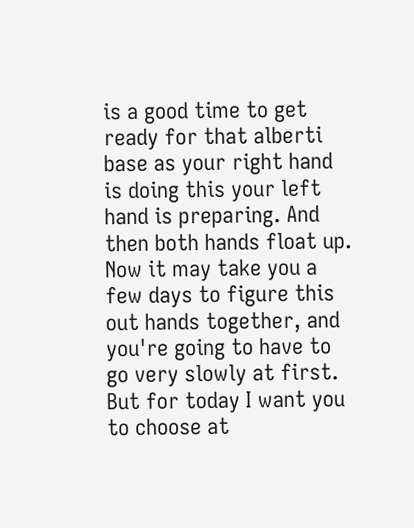is a good time to get ready for that alberti base as your right hand is doing this your left hand is preparing. And then both hands float up. Now it may take you a few days to figure this out hands together, and you're going to have to go very slowly at first. But for today I want you to choose at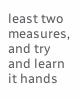least two measures, and try and learn it hands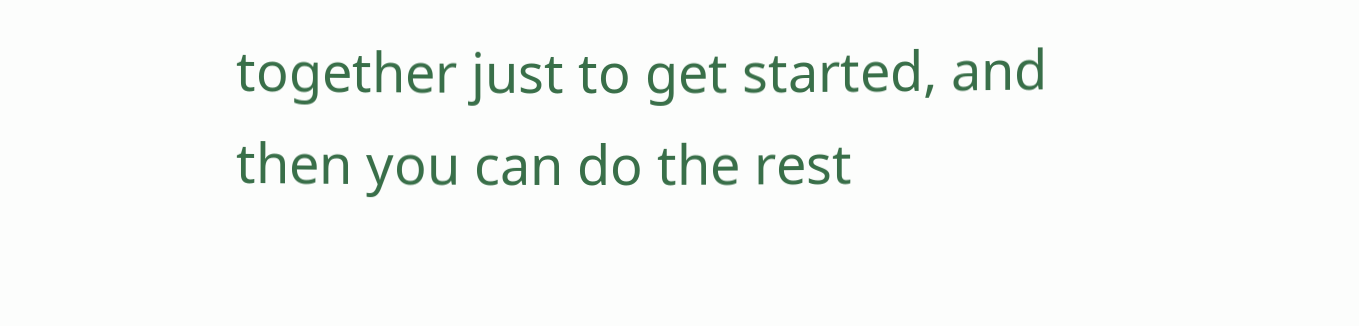together just to get started, and then you can do the rest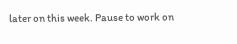later on this week. Pause to work on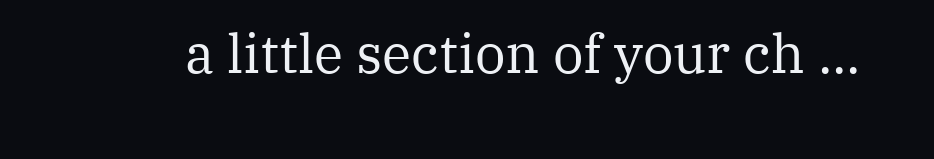a little section of your ch ...